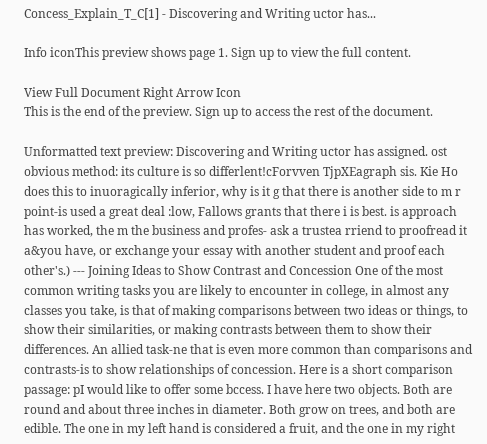Concess_Explain_T_C[1] - Discovering and Writing uctor has...

Info iconThis preview shows page 1. Sign up to view the full content.

View Full Document Right Arrow Icon
This is the end of the preview. Sign up to access the rest of the document.

Unformatted text preview: Discovering and Writing uctor has assigned. ost obvious method: its culture is so differlent!cForvven TjpXEagraph sis. Kie Ho does this to inuoragically inferior, why is it g that there is another side to m r point-is used a great deal :low, Fallows grants that there i is best. is approach has worked, the m the business and profes- ask a trustea rriend to proofread it a&you have, or exchange your essay with another student and proof each other's.) --- Joining Ideas to Show Contrast and Concession One of the most common writing tasks you are likely to encounter in college, in almost any classes you take, is that of making comparisons between two ideas or things, to show their similarities, or making contrasts between them to show their differences. An allied task-ne that is even more common than comparisons and contrasts-is to show relationships of concession. Here is a short comparison passage: pI would like to offer some bccess. I have here two objects. Both are round and about three inches in diameter. Both grow on trees, and both are edible. The one in my left hand is considered a fruit, and the one in my right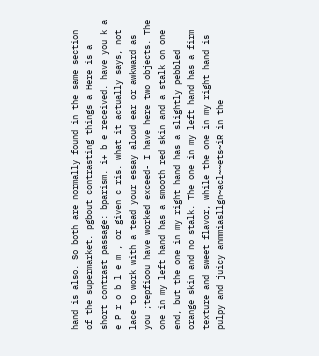hand is also. So both are normally found in the same section of the supermarket. pgbout contrasting things a Here is a short contrast passage: bparism. i+ b e received. have you k a e P r o b l e m , or given c ris. what it actually says, not lace to work with a tead your essay aloud ear or awkward as you ;tepfioou have worked exceed- I have here two objects. The one in my left hand has a smooth red skin and a stalk on one end, but the one in my right hand has a slightly pebbled orange skin and no stalk. The one in my left hand has a firm texture and sweet flavor, while the one in my right hand is pulpy and juicy anmmiasllgn~acl~~ets~iR in the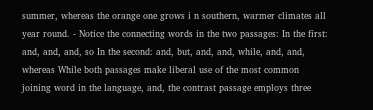summer, whereas the orange one grows i n southern, warmer climates all year round. - Notice the connecting words in the two passages: In the first: and, and, and, so In the second: and, but, and, and, while, and, and, whereas While both passages make liberal use of the most common joining word in the language, and, the contrast passage employs three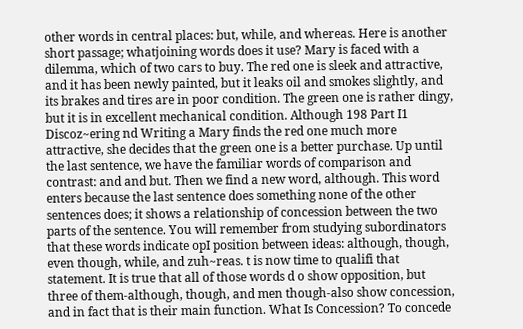other words in central places: but, while, and whereas. Here is another short passage; whatjoining words does it use? Mary is faced with a dilemma, which of two cars to buy. The red one is sleek and attractive, and it has been newly painted, but it leaks oil and smokes slightly, and its brakes and tires are in poor condition. The green one is rather dingy, but it is in excellent mechanical condition. Although 198 Part I1 Discoz~ering nd Writing a Mary finds the red one much more attractive, she decides that the green one is a better purchase. Up until the last sentence, we have the familiar words of comparison and contrast: and and but. Then we find a new word, although. This word enters because the last sentence does something none of the other sentences does; it shows a relationship of concession between the two parts of the sentence. You will remember from studying subordinators that these words indicate opI position between ideas: although, though, even though, while, and zuh~reas. t is now time to qualifi that statement. It is true that all of those words d o show opposition, but three of them-although, though, and men though-also show concession, and in fact that is their main function. What Is Concession? To concede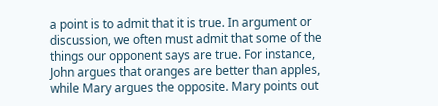a point is to admit that it is true. In argument or discussion, we often must admit that some of the things our opponent says are true. For instance, John argues that oranges are better than apples, while Mary argues the opposite. Mary points out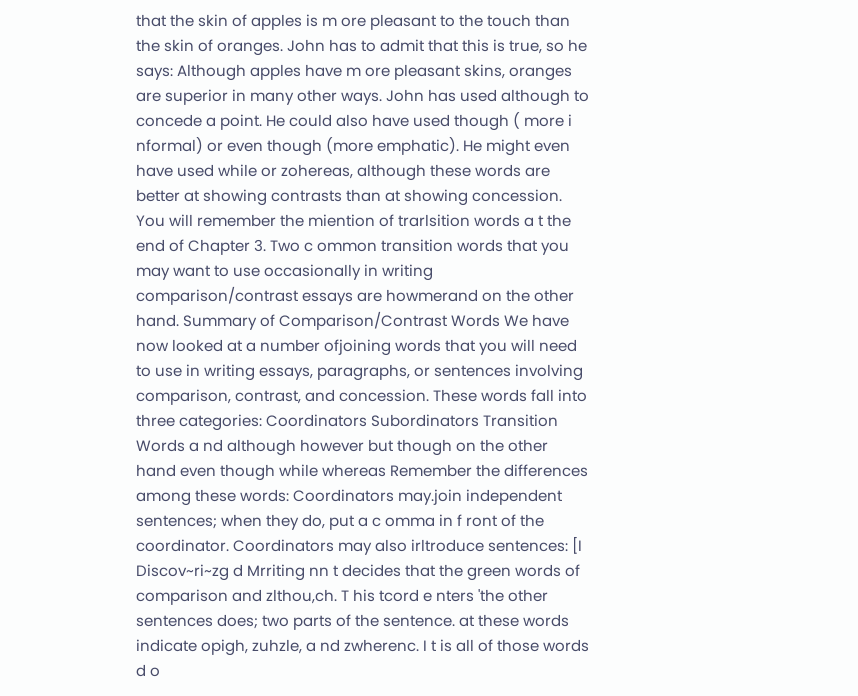that the skin of apples is m ore pleasant to the touch than the skin of oranges. John has to admit that this is true, so he says: Although apples have m ore pleasant skins, oranges are superior in many other ways. John has used although to concede a point. He could also have used though ( more i nformal) or even though (more emphatic). He might even have used while or zohereas, although these words are better at showing contrasts than at showing concession. You will remember the miention of trarlsition words a t the end of Chapter 3. Two c ommon transition words that you may want to use occasionally in writing comparison/contrast essays are howmerand on the other hand. Summary of Comparison/Contrast Words We have now looked at a number ofjoining words that you will need to use in writing essays, paragraphs, or sentences involving comparison, contrast, and concession. These words fall into three categories: Coordinators Subordinators Transition Words a nd although however but though on the other hand even though while whereas Remember the differences among these words: Coordinators may.join independent sentences; when they do, put a c omma in f ront of the coordinator. Coordinators may also irltroduce sentences: [I Discov~ri~zg d Mrriting nn t decides that the green words of comparison and zlthou,ch. T his tcord e nters 'the other sentences does; two parts of the sentence. at these words indicate opigh, zuhzle, a nd zwherenc. I t is all of those words d o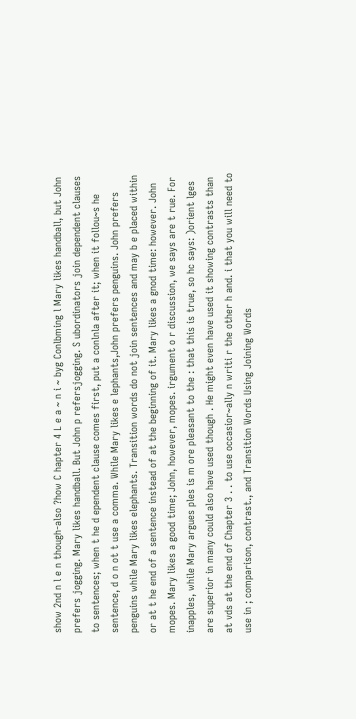show 2nd n l e n though-also ?how C hapter 4 L e a ~ n i ~ byg Conlbming l Mary likes handball, but John prefers jogging. Mary likes handball. But John p refersjogging. S ubordinators join dependent clauses to sentences; when t he d ependent clause comes first, put a conlnla after it; when it follou~s he sentence, d o n ot t use a comma. While Mary likes e lephants,John prefers penguins. John prefers penguins while Mary likes elephants. Transition words do not join sentences and may b e placed within or at t he end of a sentence instead of at the beginning of it. Mary likes a gnod time: however. John mopes. Mary likes a good time; John, however, mopes. irgument o r discussion, we says are t rue. For inapples, while Mary argues ples is m ore pleasant to the : that this is true, so hc says: )orient lges are superior in many could also have used though . He might even have used it showing contrasts than at vds at the end of Chapter 3 . . to use occasior~ally n writi r the other h and. i that you will need to use in ; comparison, contrast., and Transition Words Using Joining Words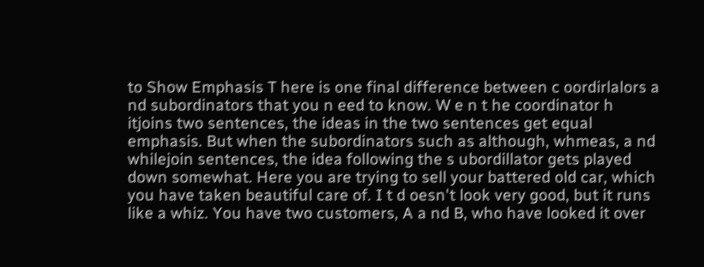to Show Emphasis T here is one final difference between c oordirlalors a nd subordinators that you n eed to know. W e n t he coordinator h itjoins two sentences, the ideas in the two sentences get equal emphasis. But when the subordinators such as although, whmeas, a nd whilejoin sentences, the idea following the s ubordillator gets played down somewhat. Here you are trying to sell your battered old car, which you have taken beautiful care of. I t d oesn't look very good, but it runs like a whiz. You have two customers, A a nd B, who have looked it over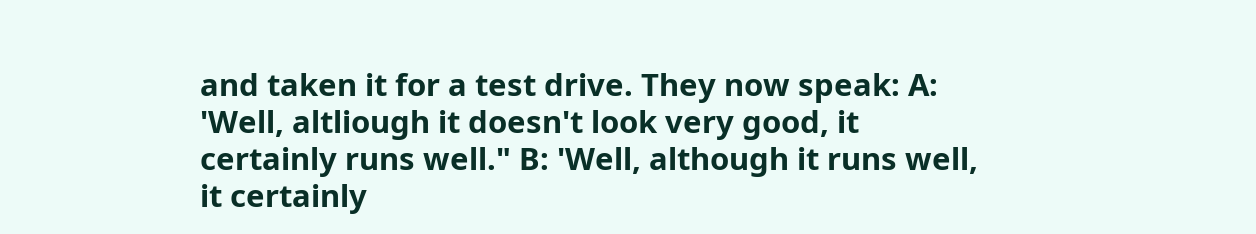and taken it for a test drive. They now speak: A: 'Well, altliough it doesn't look very good, it certainly runs well." B: 'Well, although it runs well, it certainly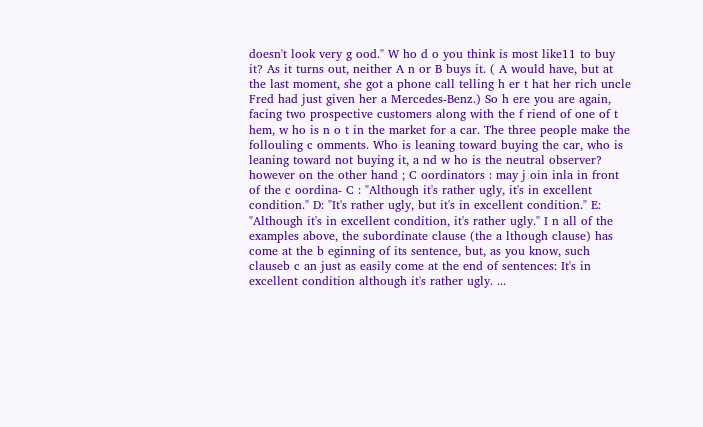doesn't look very g ood." W ho d o you think is most like11 to buy it? As it turns out, neither A n or B buys it. ( A would have, but at the last moment, she got a phone call telling h er t hat her rich uncle Fred had just given her a Mercedes-Benz.) So h ere you are again, facing two prospective customers along with the f riend of one of t hem, w ho is n o t in the market for a car. The three people make the follouling c omments. Who is leaning toward buying the car, who is leaning toward not buying it, a nd w ho is the neutral observer? however on the other hand ; C oordinators : may j oin inla in front of the c oordina- C : "Although it's rather ugly, it's in excellent condition." D: "It's rather ugly, but it's in excellent condition." E: "Although it's in excellent condition, it's rather ugly." I n all of the examples above, the subordinate clause (the a lthough clause) has come at the b eginning of its sentence, but, as you know, such clauseb c an just as easily come at the end of sentences: It's in excellent condition although it's rather ugly. ...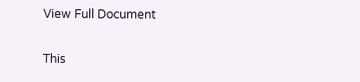View Full Document

This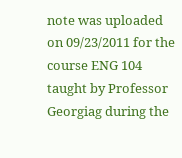note was uploaded on 09/23/2011 for the course ENG 104 taught by Professor Georgiag during the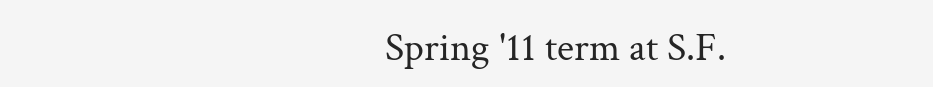Spring '11 term at S.F.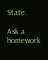State.

Ask a homework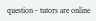question - tutors are online